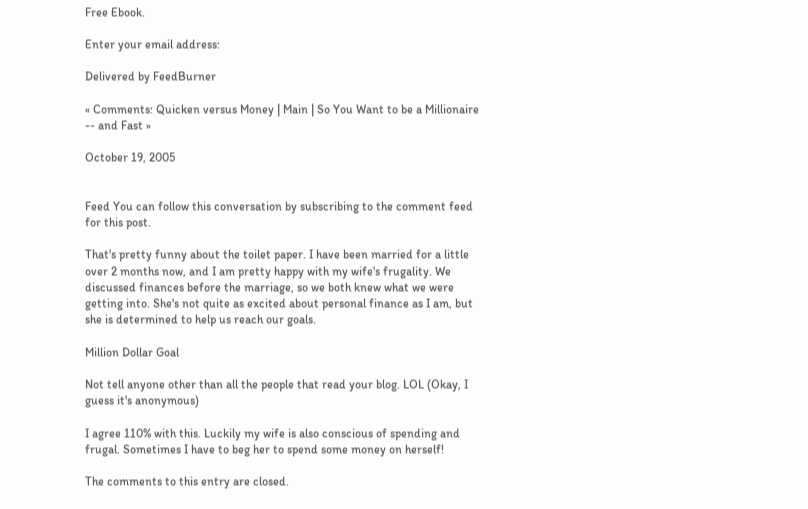Free Ebook.

Enter your email address:

Delivered by FeedBurner

« Comments: Quicken versus Money | Main | So You Want to be a Millionaire -- and Fast »

October 19, 2005


Feed You can follow this conversation by subscribing to the comment feed for this post.

That's pretty funny about the toilet paper. I have been married for a little over 2 months now, and I am pretty happy with my wife's frugality. We discussed finances before the marriage, so we both knew what we were getting into. She's not quite as excited about personal finance as I am, but she is determined to help us reach our goals.

Million Dollar Goal

Not tell anyone other than all the people that read your blog. LOL (Okay, I guess it's anonymous)

I agree 110% with this. Luckily my wife is also conscious of spending and frugal. Sometimes I have to beg her to spend some money on herself!

The comments to this entry are closed.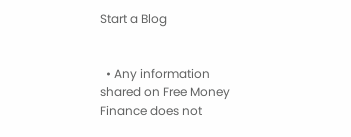Start a Blog


  • Any information shared on Free Money Finance does not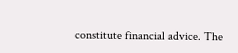constitute financial advice. The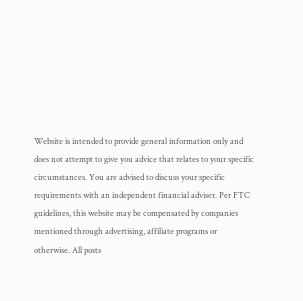Website is intended to provide general information only and does not attempt to give you advice that relates to your specific circumstances. You are advised to discuss your specific requirements with an independent financial adviser. Per FTC guidelines, this website may be compensated by companies mentioned through advertising, affiliate programs or otherwise. All posts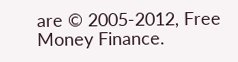are © 2005-2012, Free Money Finance.